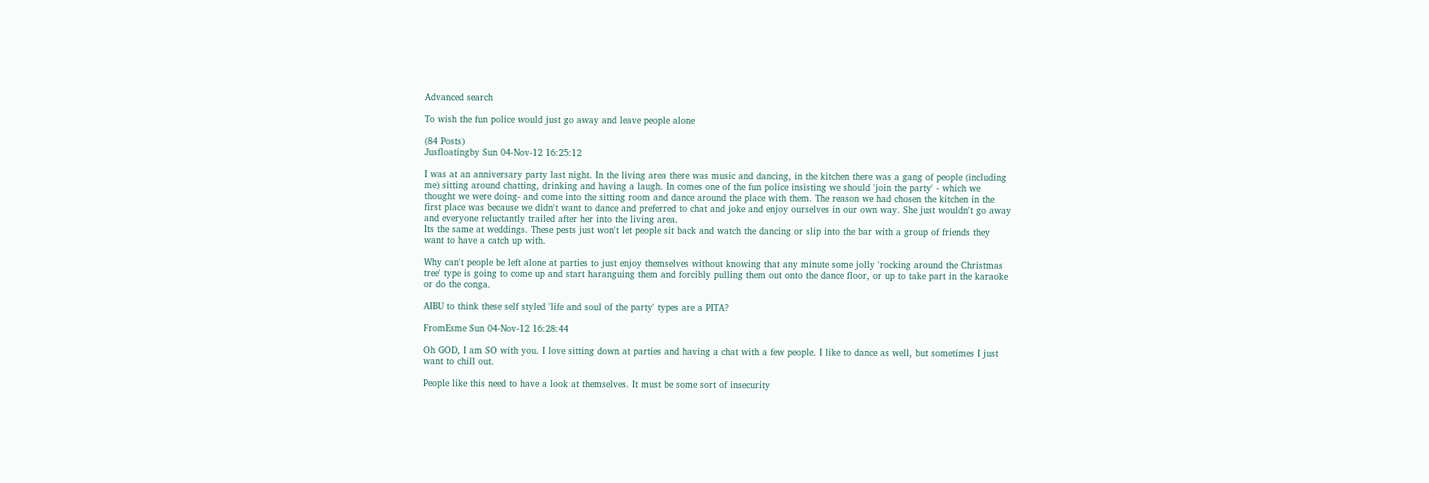Advanced search

To wish the fun police would just go away and leave people alone

(84 Posts)
Jusfloatingby Sun 04-Nov-12 16:25:12

I was at an anniversary party last night. In the living area there was music and dancing, in the kitchen there was a gang of people (including me) sitting around chatting, drinking and having a laugh. In comes one of the fun police insisting we should 'join the party' - which we thought we were doing- and come into the sitting room and dance around the place with them. The reason we had chosen the kitchen in the first place was because we didn't want to dance and preferred to chat and joke and enjoy ourselves in our own way. She just wouldn't go away and everyone reluctantly trailed after her into the living area.
Its the same at weddings. These pests just won't let people sit back and watch the dancing or slip into the bar with a group of friends they want to have a catch up with.

Why can't people be left alone at parties to just enjoy themselves without knowing that any minute some jolly 'rocking around the Christmas tree' type is going to come up and start haranguing them and forcibly pulling them out onto the dance floor, or up to take part in the karaoke or do the conga.

AIBU to think these self styled 'life and soul of the party' types are a PITA?

FromEsme Sun 04-Nov-12 16:28:44

Oh GOD, I am SO with you. I love sitting down at parties and having a chat with a few people. I like to dance as well, but sometimes I just want to chill out.

People like this need to have a look at themselves. It must be some sort of insecurity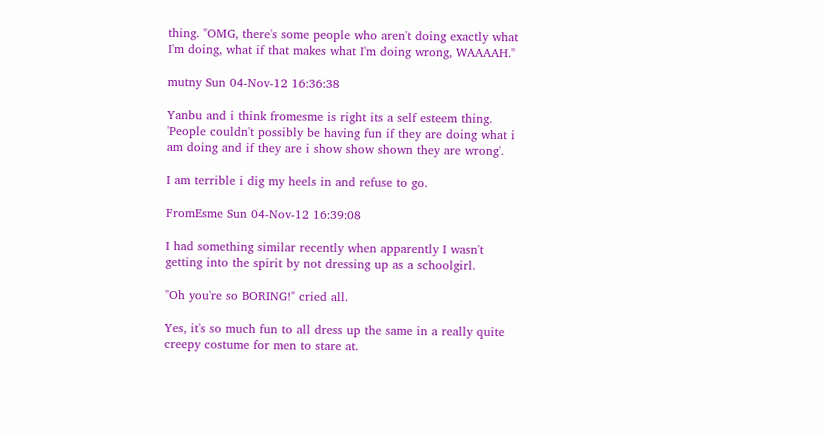thing. "OMG, there's some people who aren't doing exactly what I'm doing, what if that makes what I'm doing wrong, WAAAAH."

mutny Sun 04-Nov-12 16:36:38

Yanbu and i think fromesme is right its a self esteem thing. 'People couldn't possibly be having fun if they are doing what i am doing and if they are i show show shown they are wrong'.

I am terrible i dig my heels in and refuse to go.

FromEsme Sun 04-Nov-12 16:39:08

I had something similar recently when apparently I wasn't getting into the spirit by not dressing up as a schoolgirl.

"Oh you're so BORING!" cried all.

Yes, it's so much fun to all dress up the same in a really quite creepy costume for men to stare at.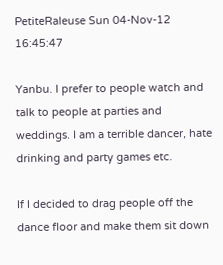PetiteRaleuse Sun 04-Nov-12 16:45:47

Yanbu. I prefer to people watch and talk to people at parties and weddings. I am a terrible dancer, hate drinking and party games etc.

If I decided to drag people off the dance floor and make them sit down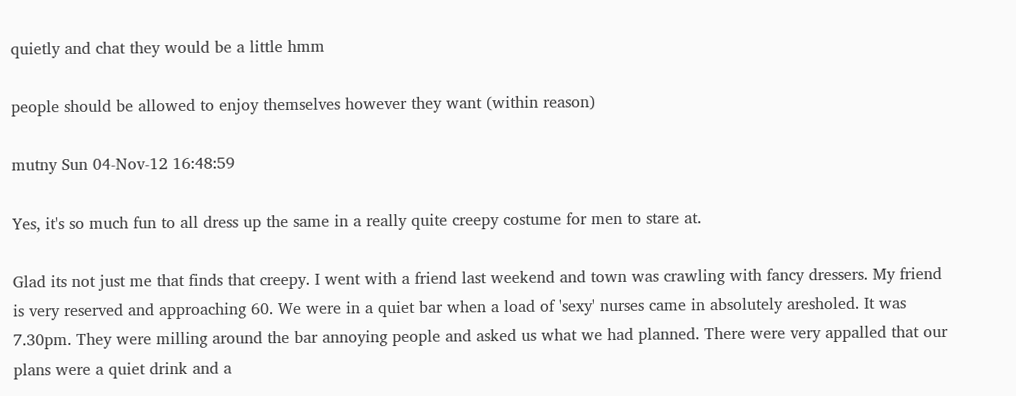quietly and chat they would be a little hmm

people should be allowed to enjoy themselves however they want (within reason)

mutny Sun 04-Nov-12 16:48:59

Yes, it's so much fun to all dress up the same in a really quite creepy costume for men to stare at.

Glad its not just me that finds that creepy. I went with a friend last weekend and town was crawling with fancy dressers. My friend is very reserved and approaching 60. We were in a quiet bar when a load of 'sexy' nurses came in absolutely aresholed. It was 7.30pm. They were milling around the bar annoying people and asked us what we had planned. There were very appalled that our plans were a quiet drink and a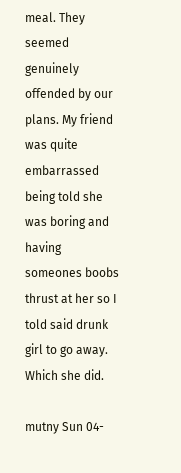meal. They seemed genuinely offended by our plans. My friend was quite embarrassed
being told she was boring and having someones boobs thrust at her so I told said drunk girl to go away. Which she did.

mutny Sun 04-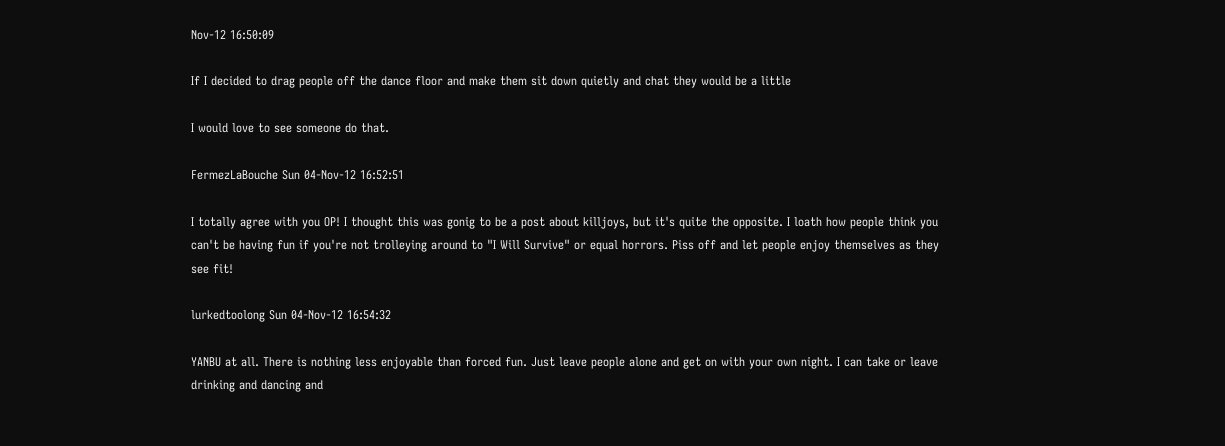Nov-12 16:50:09

If I decided to drag people off the dance floor and make them sit down quietly and chat they would be a little

I would love to see someone do that.

FermezLaBouche Sun 04-Nov-12 16:52:51

I totally agree with you OP! I thought this was gonig to be a post about killjoys, but it's quite the opposite. I loath how people think you can't be having fun if you're not trolleying around to "I Will Survive" or equal horrors. Piss off and let people enjoy themselves as they see fit!

lurkedtoolong Sun 04-Nov-12 16:54:32

YANBU at all. There is nothing less enjoyable than forced fun. Just leave people alone and get on with your own night. I can take or leave drinking and dancing and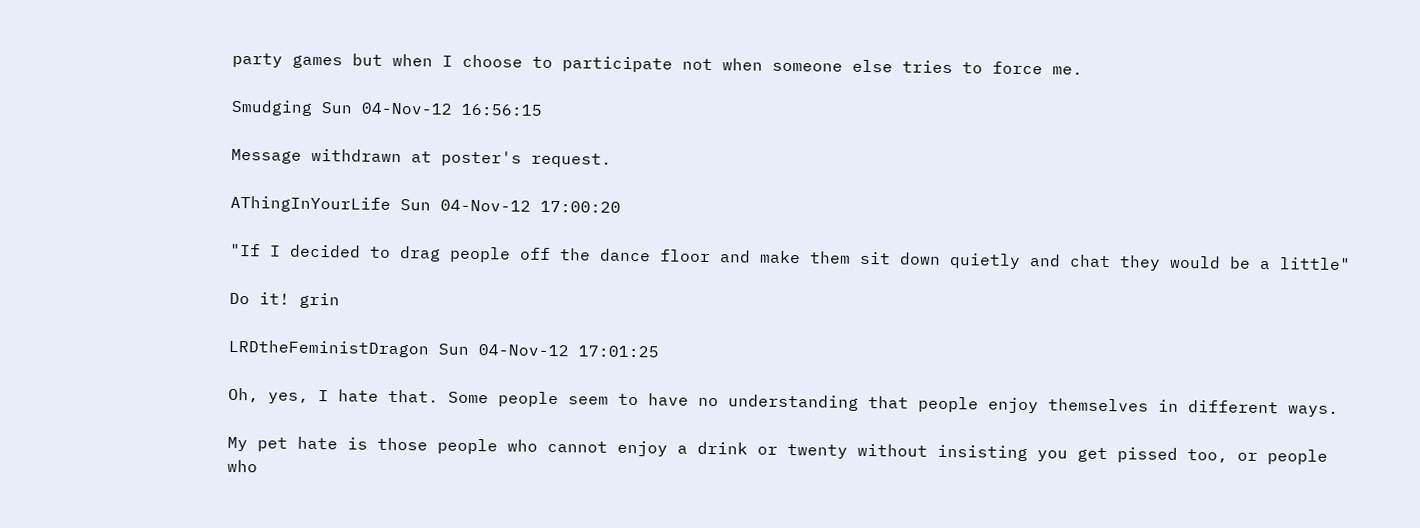party games but when I choose to participate not when someone else tries to force me.

Smudging Sun 04-Nov-12 16:56:15

Message withdrawn at poster's request.

AThingInYourLife Sun 04-Nov-12 17:00:20

"If I decided to drag people off the dance floor and make them sit down quietly and chat they would be a little"

Do it! grin

LRDtheFeministDragon Sun 04-Nov-12 17:01:25

Oh, yes, I hate that. Some people seem to have no understanding that people enjoy themselves in different ways.

My pet hate is those people who cannot enjoy a drink or twenty without insisting you get pissed too, or people who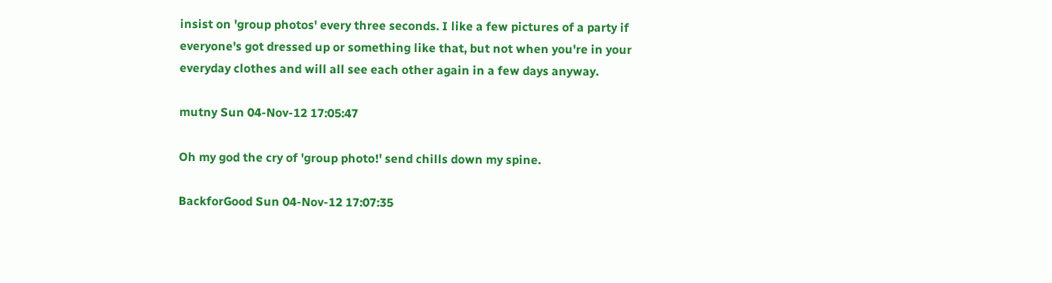insist on 'group photos' every three seconds. I like a few pictures of a party if everyone's got dressed up or something like that, but not when you're in your everyday clothes and will all see each other again in a few days anyway.

mutny Sun 04-Nov-12 17:05:47

Oh my god the cry of 'group photo!' send chills down my spine.

BackforGood Sun 04-Nov-12 17:07:35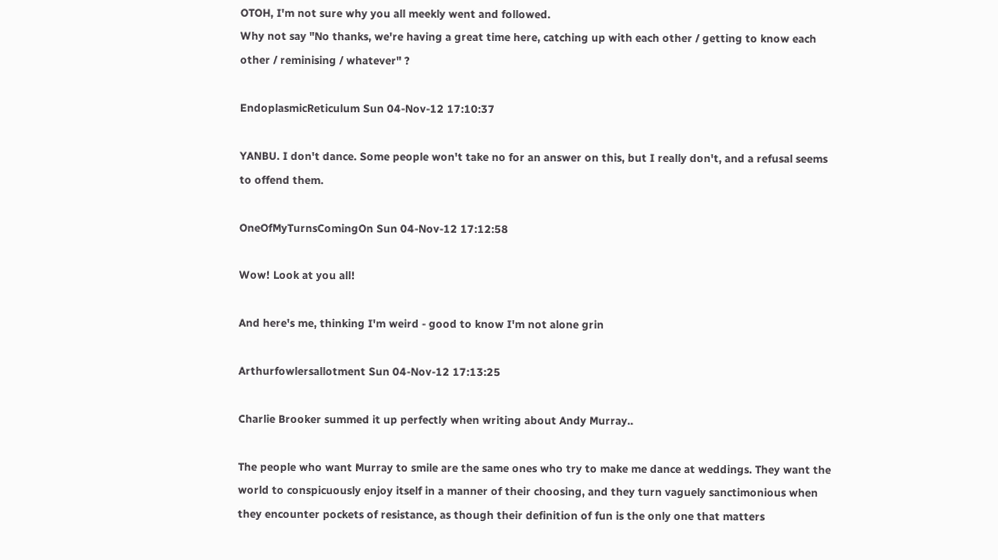OTOH, I'm not sure why you all meekly went and followed.
Why not say "No thanks, we're having a great time here, catching up with each other / getting to know each other / reminising / whatever" ?

EndoplasmicReticulum Sun 04-Nov-12 17:10:37

YANBU. I don't dance. Some people won't take no for an answer on this, but I really don't, and a refusal seems to offend them.

OneOfMyTurnsComingOn Sun 04-Nov-12 17:12:58

Wow! Look at you all!

And here's me, thinking I'm weird - good to know I'm not alone grin

Arthurfowlersallotment Sun 04-Nov-12 17:13:25

Charlie Brooker summed it up perfectly when writing about Andy Murray..

The people who want Murray to smile are the same ones who try to make me dance at weddings. They want the world to conspicuously enjoy itself in a manner of their choosing, and they turn vaguely sanctimonious when they encounter pockets of resistance, as though their definition of fun is the only one that matters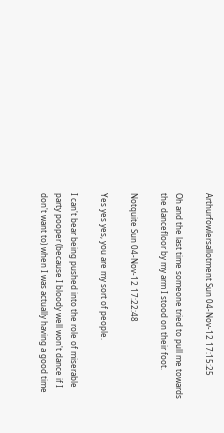Arthurfowlersallotment Sun 04-Nov-12 17:15:25

Oh and the last time someone tried to pull me towards the dancefloor by my arm I stood on their foot.

Notquite Sun 04-Nov-12 17:22:48

Yes yes yes, you are my sort of people.

I can't bear being pushed into the role of miserable party pooper (because I bloody well won't dance if I don't want to) when I was actually having a good time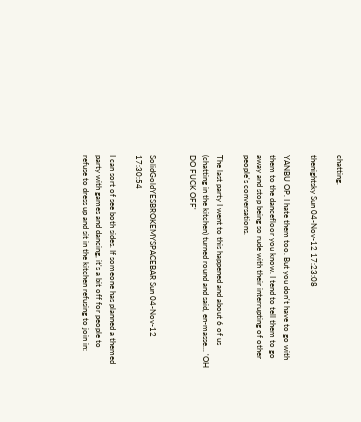chatting.

thenightsky Sun 04-Nov-12 17:23:08

YANBU OP. I hate them too. But you don't have to go with them to the dancefloor you know. I tend to tell them to go away and stop being so rude with their interrupting of other people's conversations.

The last party I went to this happened and about 6 of us (chatting in the kitchen) turned round and said, en-masse... 'OH DO FUCK OFF'


SolidGoldYESBROKEMYSPACEBAR Sun 04-Nov-12 17:30:54

I can sort of see both sides. If someone has planned a themed party with games and dancing, it's a bit off for people to refuse to dress up and sit in the kitchen refusing to join in: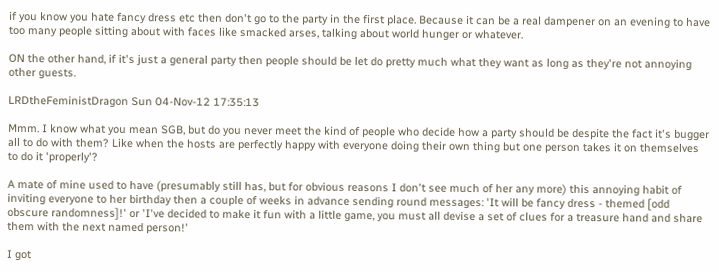if you know you hate fancy dress etc then don't go to the party in the first place. Because it can be a real dampener on an evening to have too many people sitting about with faces like smacked arses, talking about world hunger or whatever.

ON the other hand, if it's just a general party then people should be let do pretty much what they want as long as they're not annoying other guests.

LRDtheFeministDragon Sun 04-Nov-12 17:35:13

Mmm. I know what you mean SGB, but do you never meet the kind of people who decide how a party should be despite the fact it's bugger all to do with them? Like when the hosts are perfectly happy with everyone doing their own thing but one person takes it on themselves to do it 'properly'?

A mate of mine used to have (presumably still has, but for obvious reasons I don't see much of her any more) this annoying habit of inviting everyone to her birthday then a couple of weeks in advance sending round messages: 'It will be fancy dress - themed [odd obscure randomness]!' or 'I've decided to make it fun with a little game, you must all devise a set of clues for a treasure hand and share them with the next named person!'

I got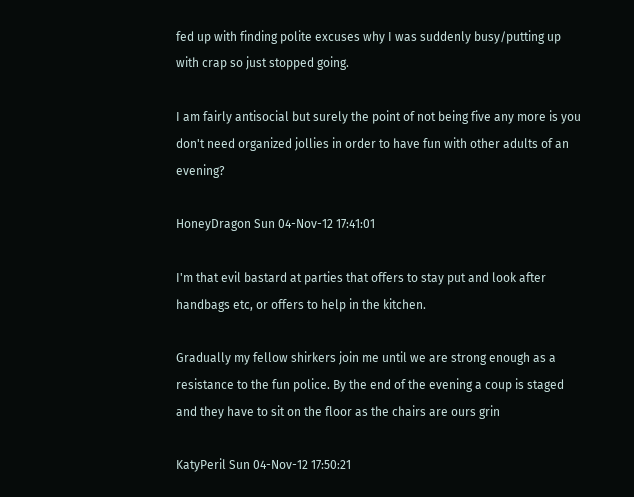fed up with finding polite excuses why I was suddenly busy/putting up with crap so just stopped going.

I am fairly antisocial but surely the point of not being five any more is you don't need organized jollies in order to have fun with other adults of an evening?

HoneyDragon Sun 04-Nov-12 17:41:01

I'm that evil bastard at parties that offers to stay put and look after handbags etc, or offers to help in the kitchen.

Gradually my fellow shirkers join me until we are strong enough as a resistance to the fun police. By the end of the evening a coup is staged and they have to sit on the floor as the chairs are ours grin

KatyPeril Sun 04-Nov-12 17:50:21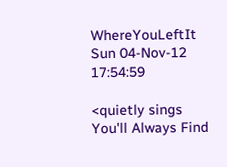WhereYouLeftIt Sun 04-Nov-12 17:54:59

<quietly sings You'll Always Find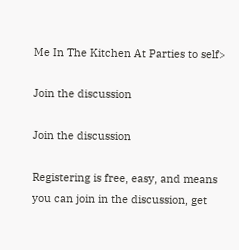Me In The Kitchen At Parties to self>

Join the discussion

Join the discussion

Registering is free, easy, and means you can join in the discussion, get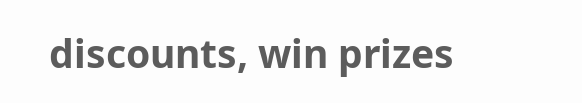discounts, win prizes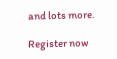and lots more.

Register now